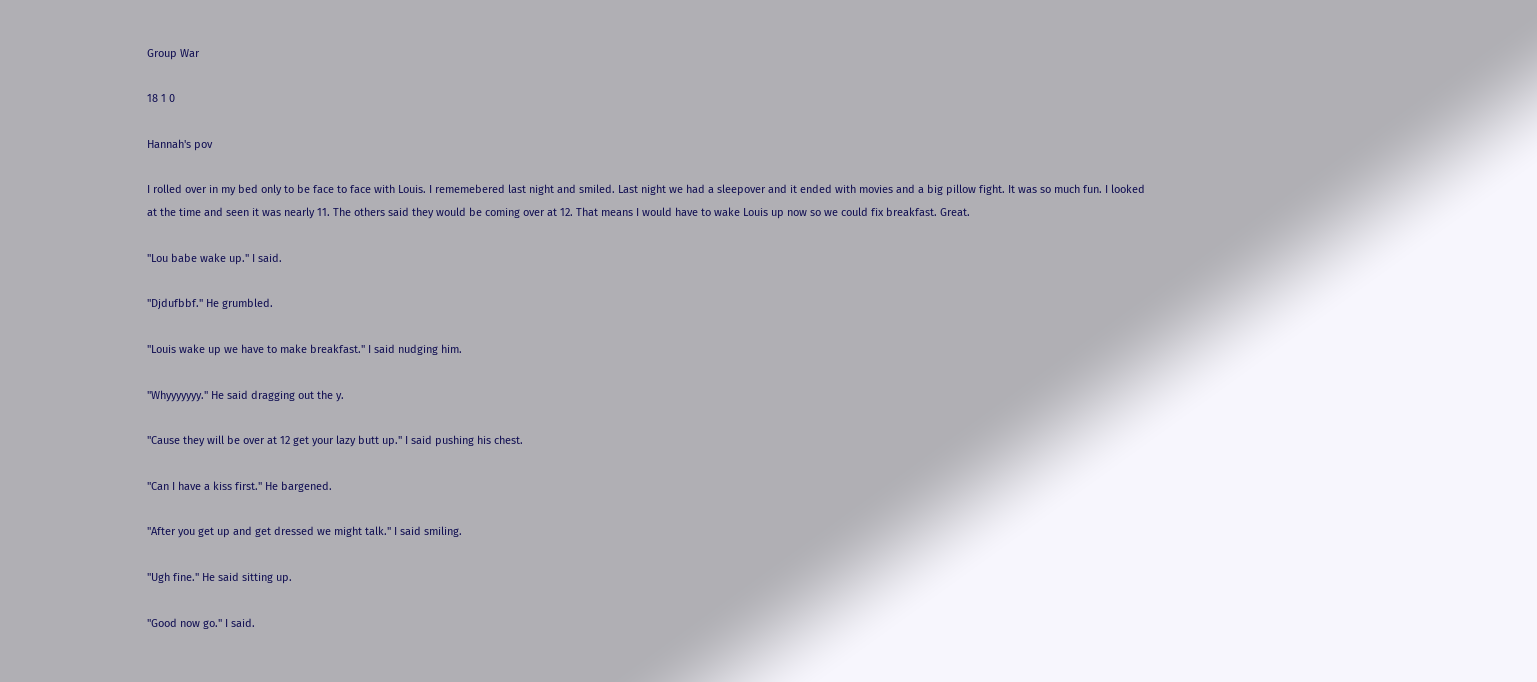Group War

18 1 0

Hannah's pov

I rolled over in my bed only to be face to face with Louis. I rememebered last night and smiled. Last night we had a sleepover and it ended with movies and a big pillow fight. It was so much fun. I looked at the time and seen it was nearly 11. The others said they would be coming over at 12. That means I would have to wake Louis up now so we could fix breakfast. Great.

"Lou babe wake up." I said.

"Djdufbbf." He grumbled.

"Louis wake up we have to make breakfast." I said nudging him.

"Whyyyyyyy." He said dragging out the y.

"Cause they will be over at 12 get your lazy butt up." I said pushing his chest.

"Can I have a kiss first." He bargened.

"After you get up and get dressed we might talk." I said smiling.

"Ugh fine." He said sitting up.

"Good now go." I said.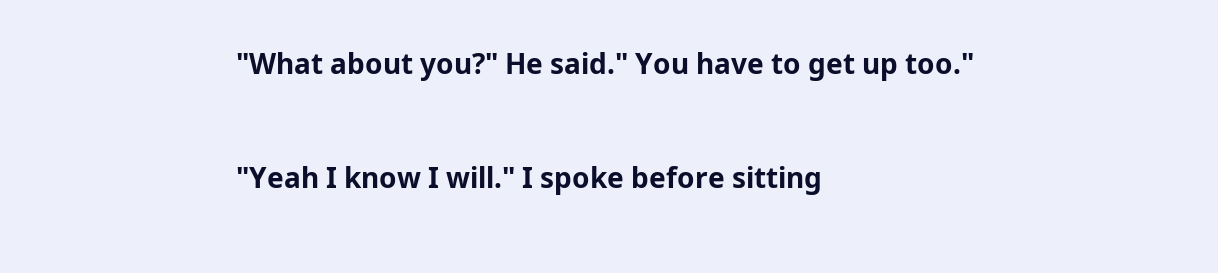"What about you?" He said." You have to get up too."

"Yeah I know I will." I spoke before sitting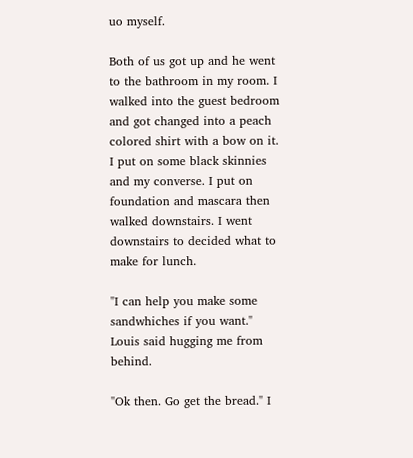uo myself.

Both of us got up and he went to the bathroom in my room. I walked into the guest bedroom and got changed into a peach colored shirt with a bow on it. I put on some black skinnies and my converse. I put on foundation and mascara then walked downstairs. I went downstairs to decided what to make for lunch.

"I can help you make some sandwhiches if you want." Louis said hugging me from behind.

"Ok then. Go get the bread." I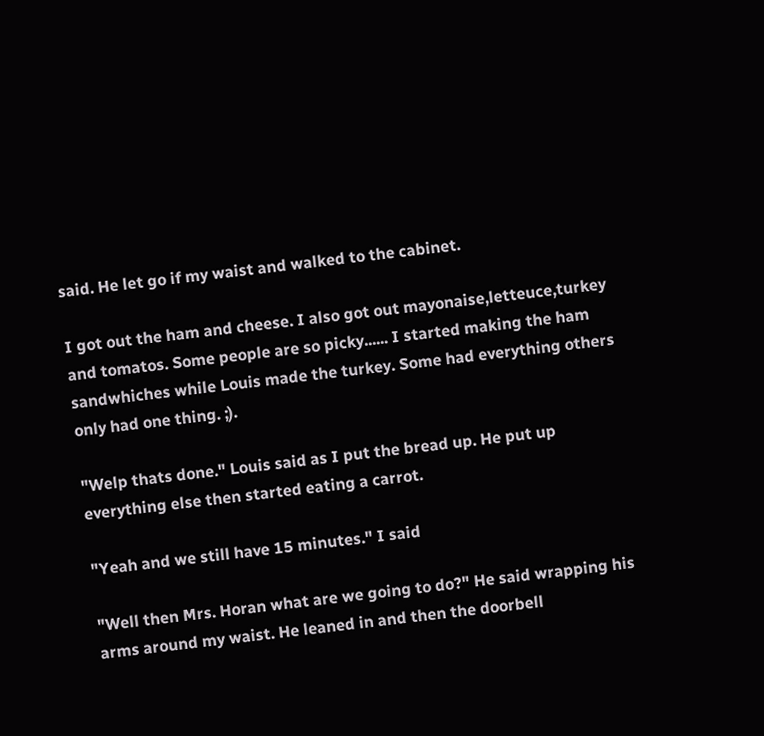said. He let go if my waist and walked to the cabinet.

I got out the ham and cheese. I also got out mayonaise,letteuce,turkey and tomatos. Some people are so picky...... I started making the ham sandwhiches while Louis made the turkey. Some had everything others only had one thing. ;).

"Welp thats done." Louis said as I put the bread up. He put up everything else then started eating a carrot.

"Yeah and we still have 15 minutes." I said

"Well then Mrs. Horan what are we going to do?" He said wrapping his arms around my waist. He leaned in and then the doorbell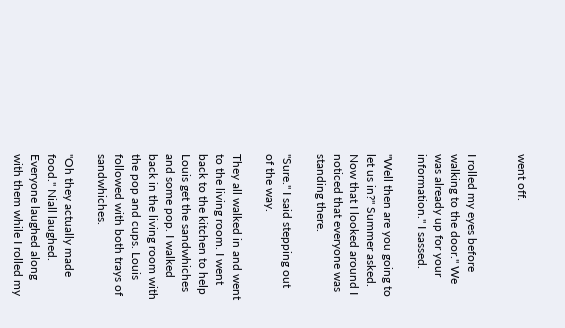went off.


I rolled my eyes before walking to the door." We was already up for your information." I sassed.

"Well then are you going to let us in?" Summer asked. Now that I looked around I noticed that everyone was standing there.

"Sure." I said stepping out of the way.

They all walked in and went to the living room. I went back to the kitchen to help Louis get the sandwhiches and some pop. I walked back in the living room with the pop and cups. Louis followed with both trays of sandwhiches.

"Oh they actually made food." Niall laughed. Everyone laughed along with them while I rolled my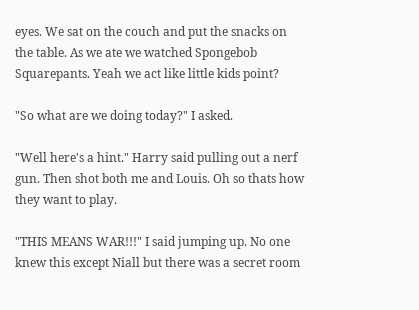eyes. We sat on the couch and put the snacks on the table. As we ate we watched Spongebob Squarepants. Yeah we act like little kids point?

"So what are we doing today?" I asked.

"Well here's a hint." Harry said pulling out a nerf gun. Then shot both me and Louis. Oh so thats how they want to play.

"THIS MEANS WAR!!!" I said jumping up. No one knew this except Niall but there was a secret room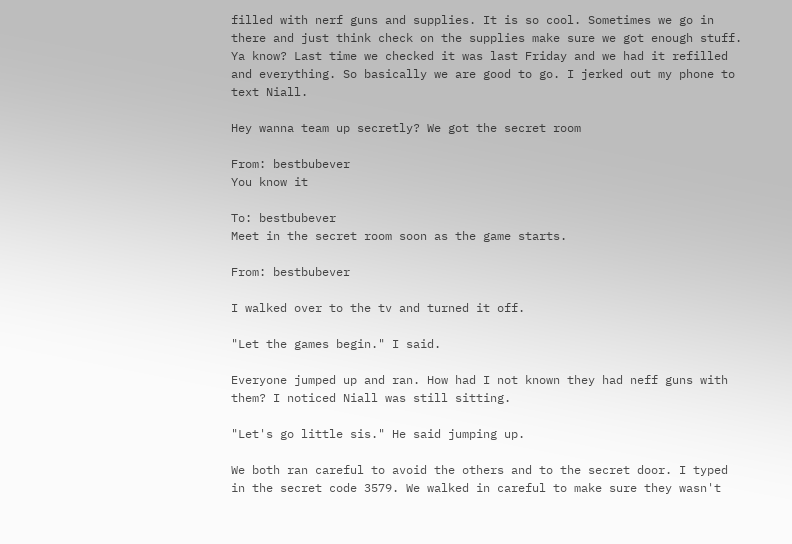filled with nerf guns and supplies. It is so cool. Sometimes we go in there and just think check on the supplies make sure we got enough stuff. Ya know? Last time we checked it was last Friday and we had it refilled and everything. So basically we are good to go. I jerked out my phone to text Niall.

Hey wanna team up secretly? We got the secret room

From: bestbubever
You know it

To: bestbubever
Meet in the secret room soon as the game starts.

From: bestbubever

I walked over to the tv and turned it off.

"Let the games begin." I said.

Everyone jumped up and ran. How had I not known they had neff guns with them? I noticed Niall was still sitting.

"Let's go little sis." He said jumping up.

We both ran careful to avoid the others and to the secret door. I typed in the secret code 3579. We walked in careful to make sure they wasn't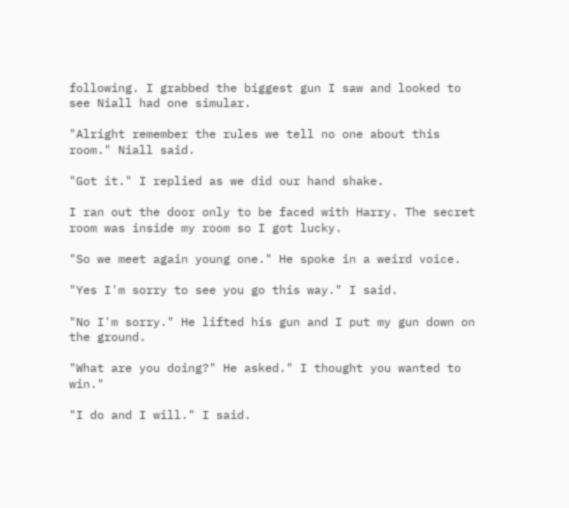following. I grabbed the biggest gun I saw and looked to see Niall had one simular.

"Alright remember the rules we tell no one about this room." Niall said.

"Got it." I replied as we did our hand shake.

I ran out the door only to be faced with Harry. The secret room was inside my room so I got lucky.

"So we meet again young one." He spoke in a weird voice.

"Yes I'm sorry to see you go this way." I said.

"No I'm sorry." He lifted his gun and I put my gun down on the ground.

"What are you doing?" He asked." I thought you wanted to win."

"I do and I will." I said.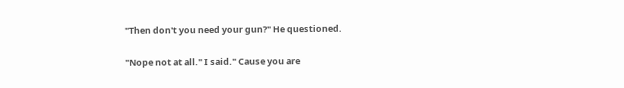"Then don't you need your gun?" He questioned.

"Nope not at all." I said." Cause you are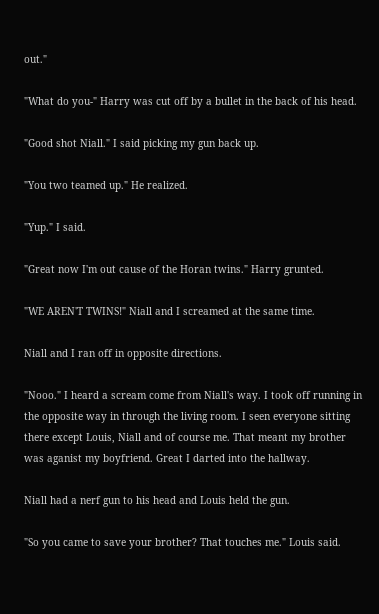out."

"What do you-" Harry was cut off by a bullet in the back of his head.

"Good shot Niall." I said picking my gun back up.

"You two teamed up." He realized.

"Yup." I said.

"Great now I'm out cause of the Horan twins." Harry grunted.

"WE AREN'T TWINS!" Niall and I screamed at the same time.

Niall and I ran off in opposite directions.

"Nooo." I heard a scream come from Niall's way. I took off running in the opposite way in through the living room. I seen everyone sitting there except Louis, Niall and of course me. That meant my brother was aganist my boyfriend. Great I darted into the hallway.

Niall had a nerf gun to his head and Louis held the gun.

"So you came to save your brother? That touches me." Louis said.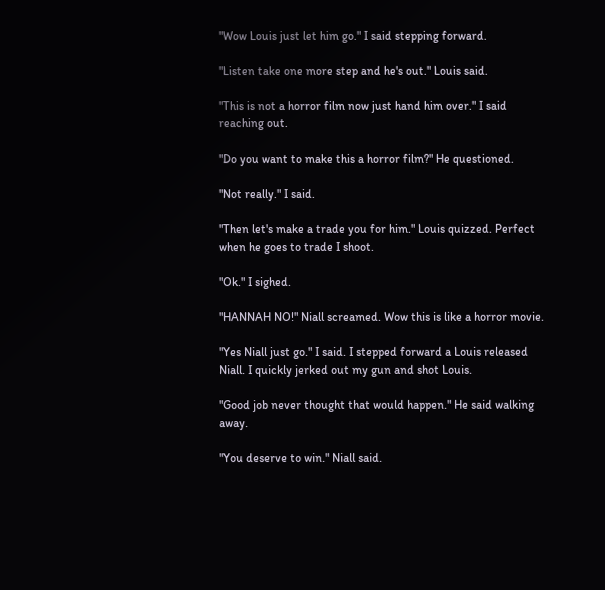"Wow Louis just let him go." I said stepping forward.

"Listen take one more step and he's out." Louis said.

"This is not a horror film now just hand him over." I said reaching out.

"Do you want to make this a horror film?" He questioned.

"Not really." I said.

"Then let's make a trade you for him." Louis quizzed. Perfect when he goes to trade I shoot.

"Ok." I sighed.

"HANNAH NO!" Niall screamed. Wow this is like a horror movie.

"Yes Niall just go." I said. I stepped forward a Louis released Niall. I quickly jerked out my gun and shot Louis.

"Good job never thought that would happen." He said walking away.

"You deserve to win." Niall said.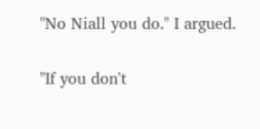"No Niall you do." I argued.

"If you don't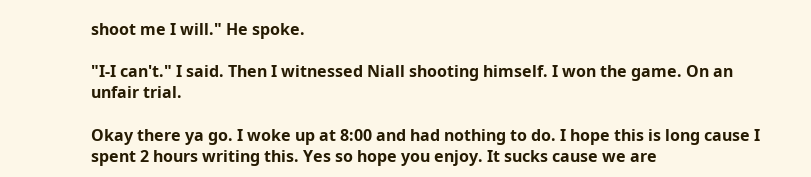shoot me I will." He spoke.

"I-I can't." I said. Then I witnessed Niall shooting himself. I won the game. On an unfair trial.

Okay there ya go. I woke up at 8:00 and had nothing to do. I hope this is long cause I spent 2 hours writing this. Yes so hope you enjoy. It sucks cause we are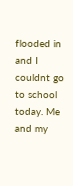flooded in and I couldnt go to school today. Me and my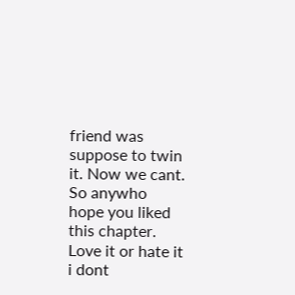friend was suppose to twin it. Now we cant. So anywho hope you liked this chapter. Love it or hate it i dont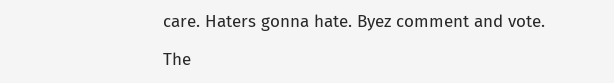care. Haters gonna hate. Byez comment and vote.

The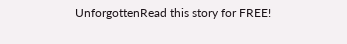UnforgottenRead this story for FREE!